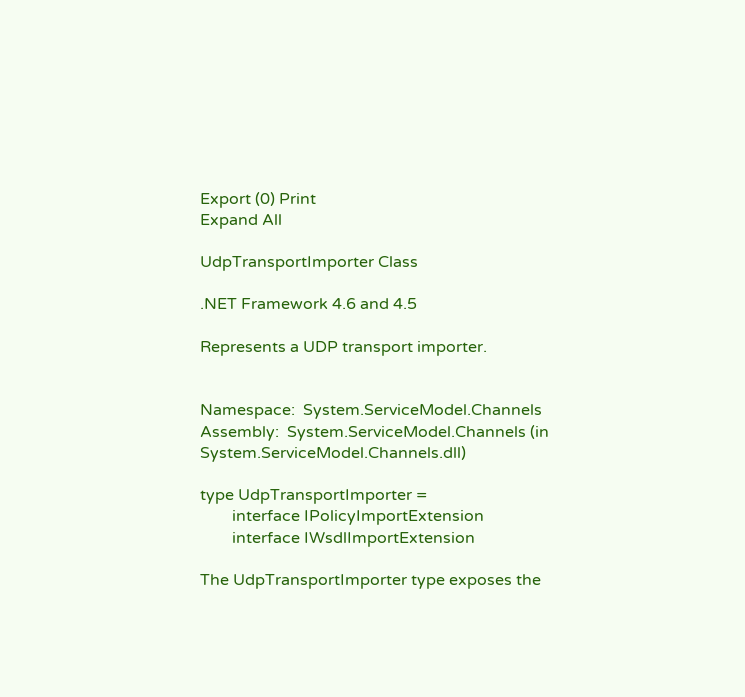Export (0) Print
Expand All

UdpTransportImporter Class

.NET Framework 4.6 and 4.5

Represents a UDP transport importer.


Namespace:  System.ServiceModel.Channels
Assembly:  System.ServiceModel.Channels (in System.ServiceModel.Channels.dll)

type UdpTransportImporter =
        interface IPolicyImportExtension
        interface IWsdlImportExtension

The UdpTransportImporter type exposes the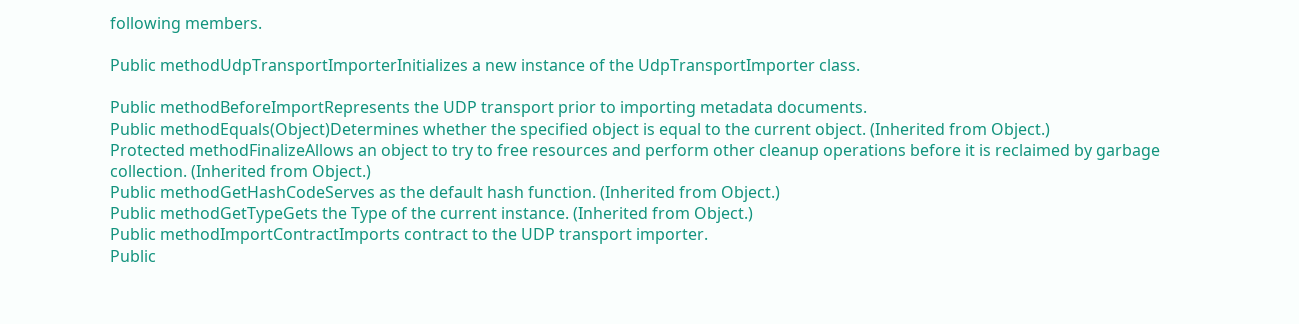following members.

Public methodUdpTransportImporterInitializes a new instance of the UdpTransportImporter class.

Public methodBeforeImportRepresents the UDP transport prior to importing metadata documents.
Public methodEquals(Object)Determines whether the specified object is equal to the current object. (Inherited from Object.)
Protected methodFinalizeAllows an object to try to free resources and perform other cleanup operations before it is reclaimed by garbage collection. (Inherited from Object.)
Public methodGetHashCodeServes as the default hash function. (Inherited from Object.)
Public methodGetTypeGets the Type of the current instance. (Inherited from Object.)
Public methodImportContractImports contract to the UDP transport importer.
Public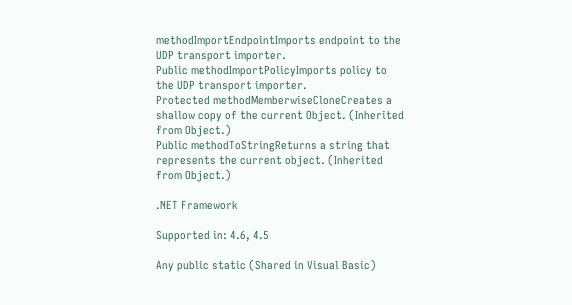methodImportEndpointImports endpoint to the UDP transport importer.
Public methodImportPolicyImports policy to the UDP transport importer.
Protected methodMemberwiseCloneCreates a shallow copy of the current Object. (Inherited from Object.)
Public methodToStringReturns a string that represents the current object. (Inherited from Object.)

.NET Framework

Supported in: 4.6, 4.5

Any public static (Shared in Visual Basic)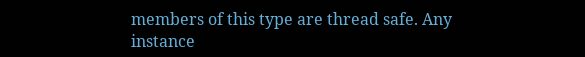members of this type are thread safe. Any instance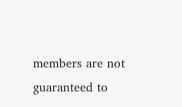members are not guaranteed to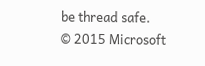be thread safe.
© 2015 Microsoft